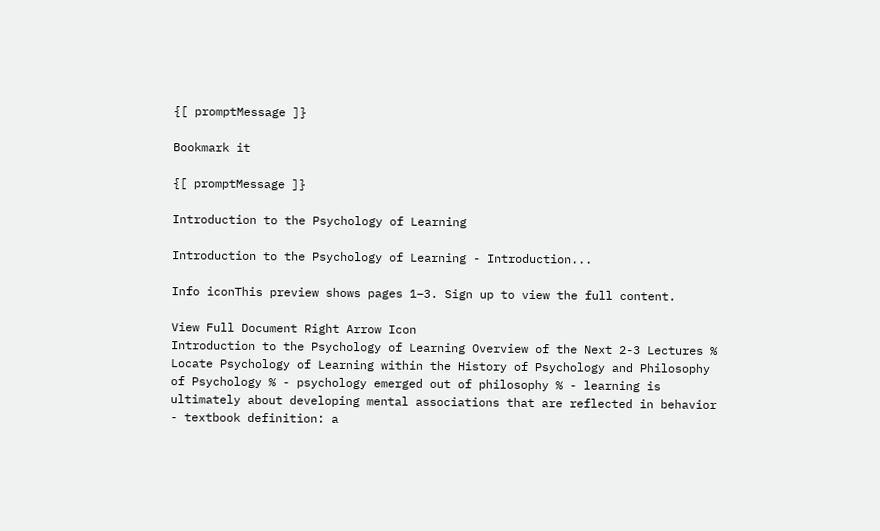{[ promptMessage ]}

Bookmark it

{[ promptMessage ]}

Introduction to the Psychology of Learning

Introduction to the Psychology of Learning - Introduction...

Info iconThis preview shows pages 1–3. Sign up to view the full content.

View Full Document Right Arrow Icon
Introduction to the Psychology of Learning Overview of the Next 2-3 Lectures % Locate Psychology of Learning within the History of Psychology and Philosophy of Psychology % - psychology emerged out of philosophy % - learning is ultimately about developing mental associations that are reflected in behavior - textbook definition: a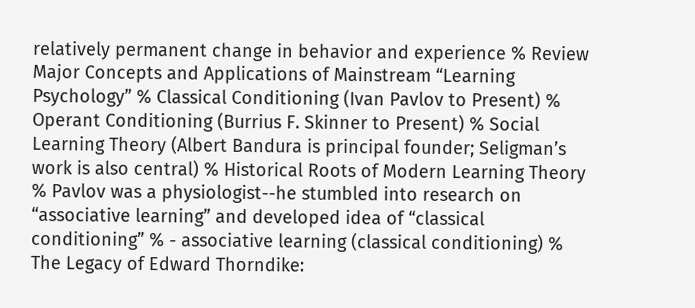relatively permanent change in behavior and experience % Review Major Concepts and Applications of Mainstream “Learning Psychology” % Classical Conditioning (Ivan Pavlov to Present) % Operant Conditioning (Burrius F. Skinner to Present) % Social Learning Theory (Albert Bandura is principal founder; Seligman’s work is also central) % Historical Roots of Modern Learning Theory % Pavlov was a physiologist--he stumbled into research on “associative learning” and developed idea of “classical conditioning” % - associative learning (classical conditioning) % The Legacy of Edward Thorndike: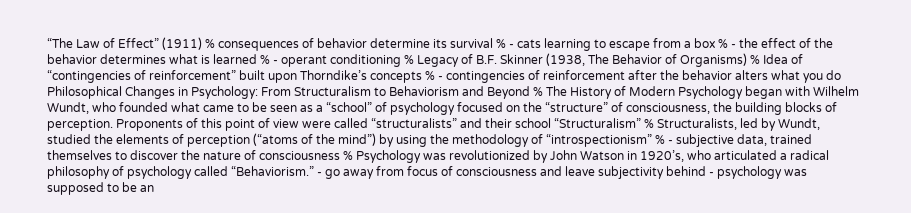“The Law of Effect” (1911) % consequences of behavior determine its survival % - cats learning to escape from a box % - the effect of the behavior determines what is learned % - operant conditioning % Legacy of B.F. Skinner (1938, The Behavior of Organisms) % Idea of “contingencies of reinforcement” built upon Thorndike’s concepts % - contingencies of reinforcement after the behavior alters what you do Philosophical Changes in Psychology: From Structuralism to Behaviorism and Beyond % The History of Modern Psychology began with Wilhelm Wundt, who founded what came to be seen as a “school” of psychology focused on the “structure” of consciousness, the building blocks of perception. Proponents of this point of view were called “structuralists” and their school “Structuralism” % Structuralists, led by Wundt, studied the elements of perception (“atoms of the mind”) by using the methodology of “introspectionism” % - subjective data, trained themselves to discover the nature of consciousness % Psychology was revolutionized by John Watson in 1920’s, who articulated a radical philosophy of psychology called “Behaviorism.” - go away from focus of consciousness and leave subjectivity behind - psychology was supposed to be an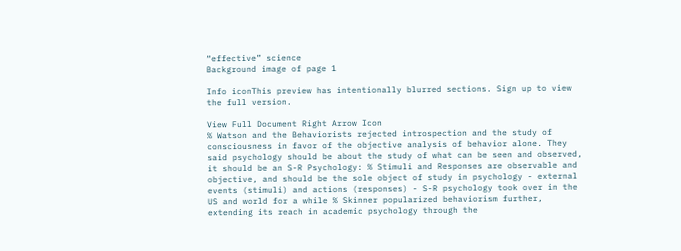“effective” science
Background image of page 1

Info iconThis preview has intentionally blurred sections. Sign up to view the full version.

View Full Document Right Arrow Icon
% Watson and the Behaviorists rejected introspection and the study of consciousness in favor of the objective analysis of behavior alone. They said psychology should be about the study of what can be seen and observed, it should be an S-R Psychology: % Stimuli and Responses are observable and objective, and should be the sole object of study in psychology - external events (stimuli) and actions (responses) - S-R psychology took over in the US and world for a while % Skinner popularized behaviorism further, extending its reach in academic psychology through the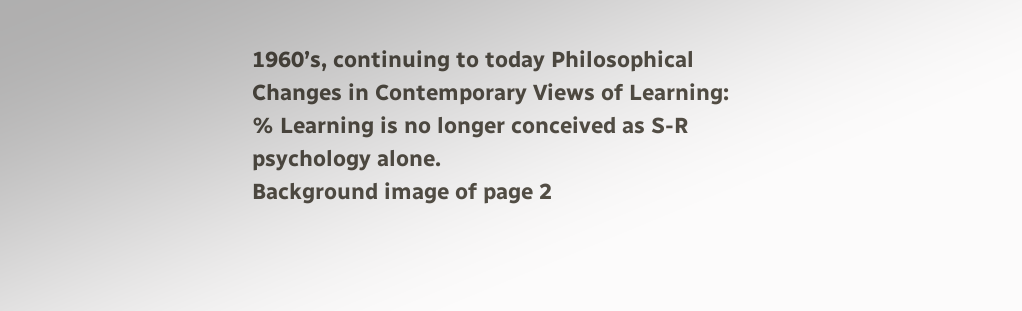1960’s, continuing to today Philosophical Changes in Contemporary Views of Learning: % Learning is no longer conceived as S-R psychology alone.
Background image of page 2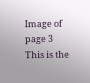Image of page 3
This is the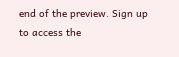end of the preview. Sign up to access the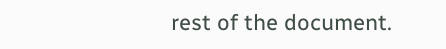rest of the document.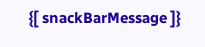{[ snackBarMessage ]}